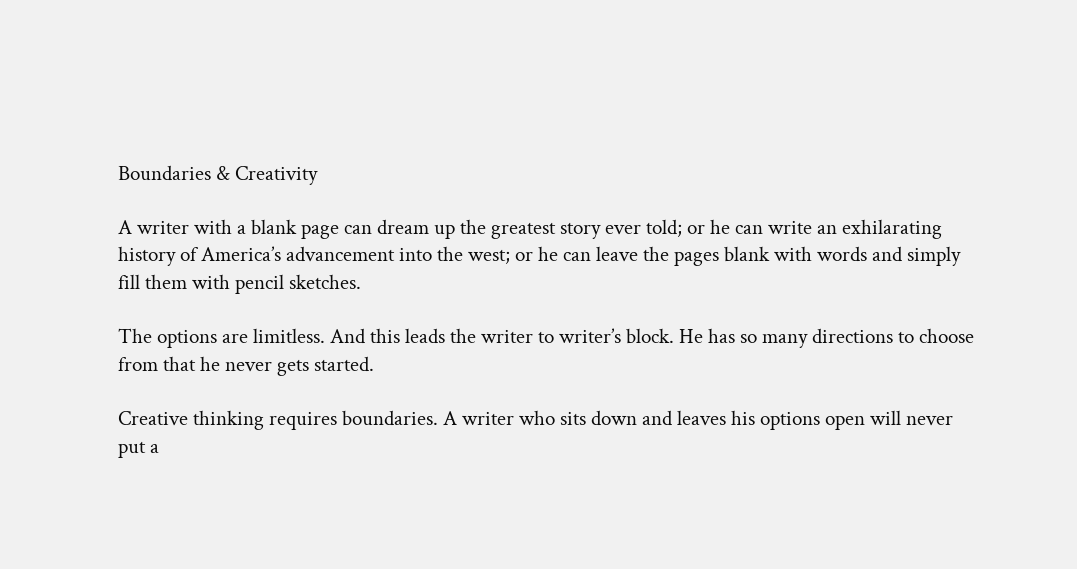Boundaries & Creativity

A writer with a blank page can dream up the greatest story ever told; or he can write an exhilarating history of America’s advancement into the west; or he can leave the pages blank with words and simply fill them with pencil sketches.

The options are limitless. And this leads the writer to writer’s block. He has so many directions to choose from that he never gets started.

Creative thinking requires boundaries. A writer who sits down and leaves his options open will never put a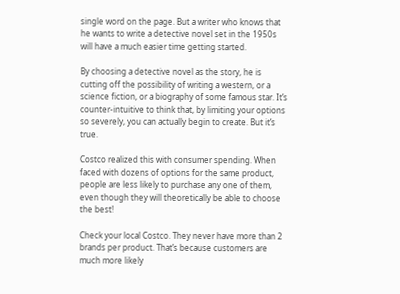single word on the page. But a writer who knows that he wants to write a detective novel set in the 1950s will have a much easier time getting started.

By choosing a detective novel as the story, he is cutting off the possibility of writing a western, or a science fiction, or a biography of some famous star. It’s counter-intuitive to think that, by limiting your options so severely, you can actually begin to create. But it’s true.

Costco realized this with consumer spending. When faced with dozens of options for the same product, people are less likely to purchase any one of them, even though they will theoretically be able to choose the best!

Check your local Costco. They never have more than 2 brands per product. That’s because customers are much more likely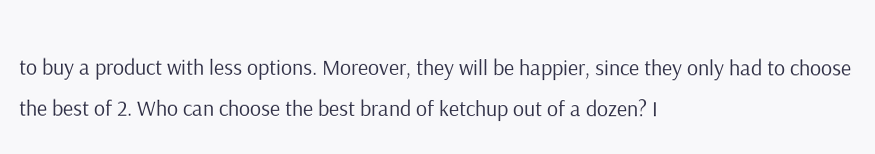to buy a product with less options. Moreover, they will be happier, since they only had to choose the best of 2. Who can choose the best brand of ketchup out of a dozen? I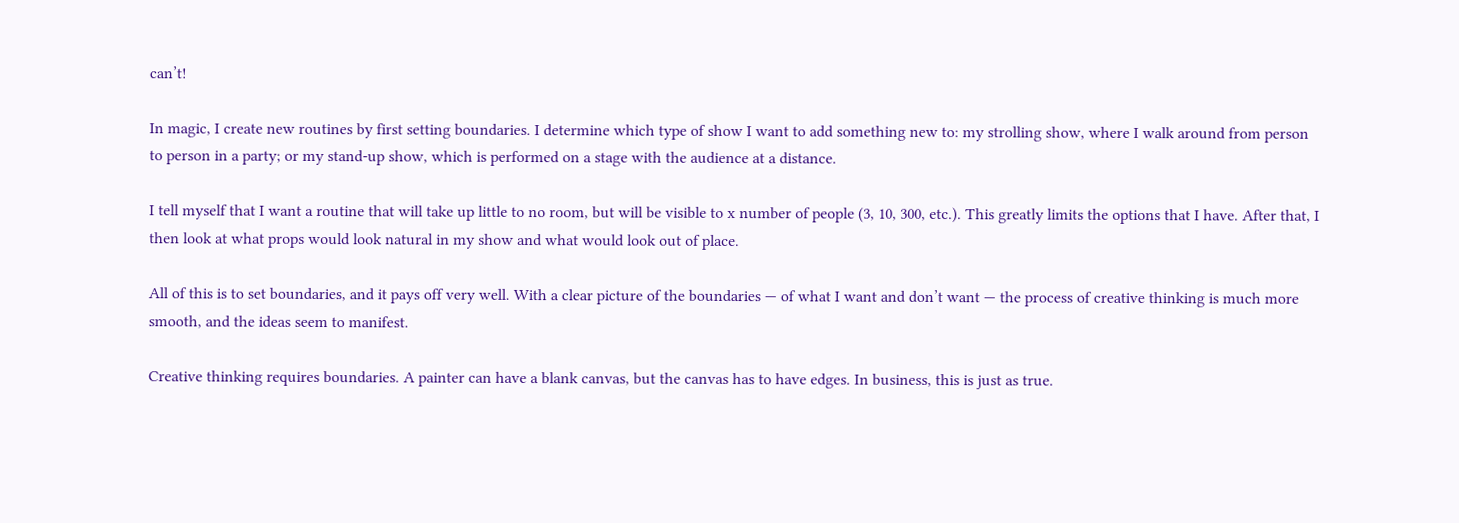can’t!

In magic, I create new routines by first setting boundaries. I determine which type of show I want to add something new to: my strolling show, where I walk around from person to person in a party; or my stand-up show, which is performed on a stage with the audience at a distance.

I tell myself that I want a routine that will take up little to no room, but will be visible to x number of people (3, 10, 300, etc.). This greatly limits the options that I have. After that, I then look at what props would look natural in my show and what would look out of place.

All of this is to set boundaries, and it pays off very well. With a clear picture of the boundaries — of what I want and don’t want — the process of creative thinking is much more smooth, and the ideas seem to manifest.

Creative thinking requires boundaries. A painter can have a blank canvas, but the canvas has to have edges. In business, this is just as true.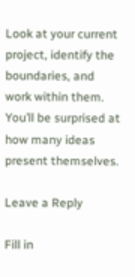Look at your current project, identify the boundaries, and work within them. You’ll be surprised at how many ideas present themselves.

Leave a Reply

Fill in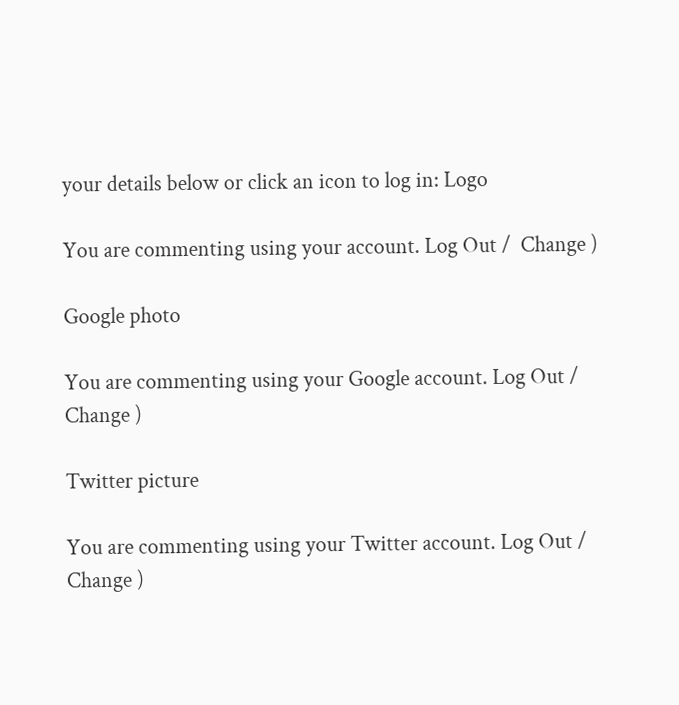your details below or click an icon to log in: Logo

You are commenting using your account. Log Out /  Change )

Google photo

You are commenting using your Google account. Log Out /  Change )

Twitter picture

You are commenting using your Twitter account. Log Out /  Change )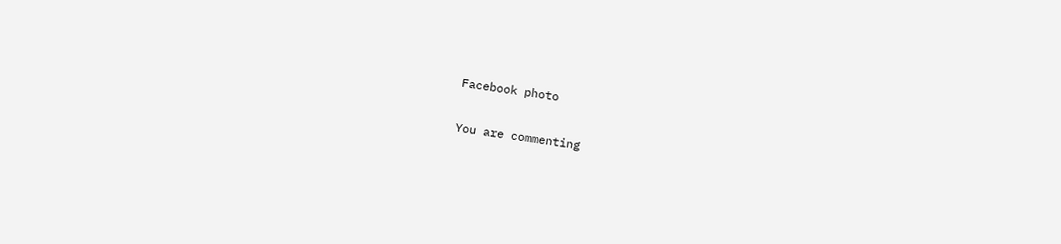Facebook photo

You are commenting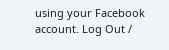using your Facebook account. Log Out /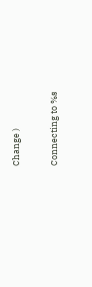Change )

Connecting to %s